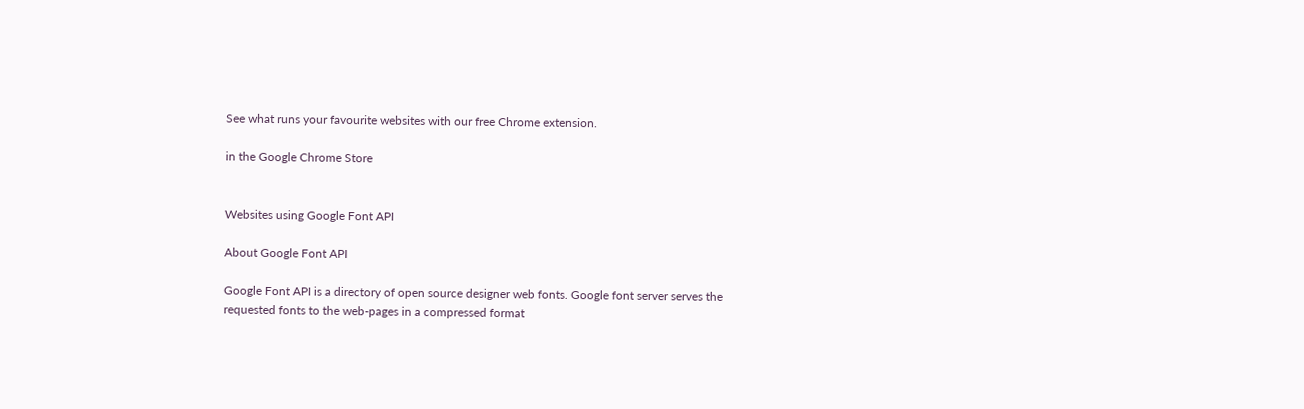See what runs your favourite websites with our free Chrome extension.

in the Google Chrome Store


Websites using Google Font API

About Google Font API

Google Font API is a directory of open source designer web fonts. Google font server serves the requested fonts to the web-pages in a compressed format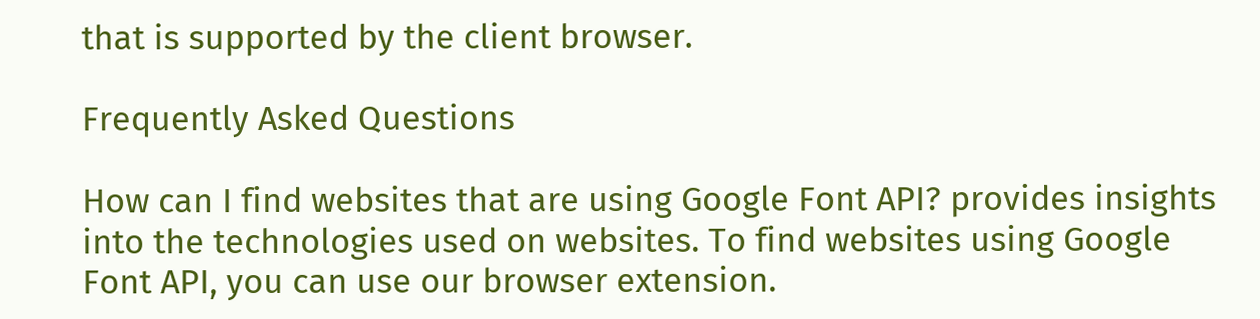that is supported by the client browser.

Frequently Asked Questions

How can I find websites that are using Google Font API? provides insights into the technologies used on websites. To find websites using Google Font API, you can use our browser extension.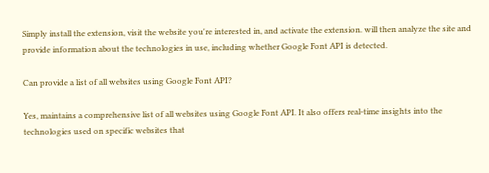Simply install the extension, visit the website you're interested in, and activate the extension. will then analyze the site and provide information about the technologies in use, including whether Google Font API is detected.

Can provide a list of all websites using Google Font API?

Yes, maintains a comprehensive list of all websites using Google Font API. It also offers real-time insights into the technologies used on specific websites that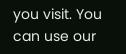you visit. You can use our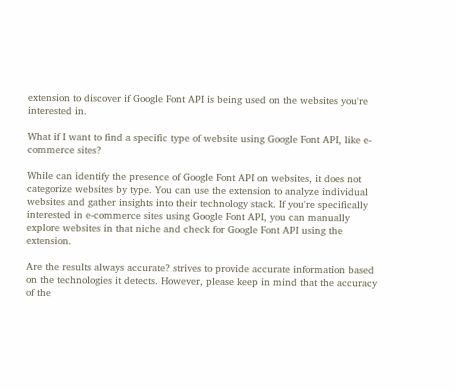extension to discover if Google Font API is being used on the websites you're interested in.

What if I want to find a specific type of website using Google Font API, like e-commerce sites?

While can identify the presence of Google Font API on websites, it does not categorize websites by type. You can use the extension to analyze individual websites and gather insights into their technology stack. If you're specifically interested in e-commerce sites using Google Font API, you can manually explore websites in that niche and check for Google Font API using the extension.

Are the results always accurate? strives to provide accurate information based on the technologies it detects. However, please keep in mind that the accuracy of the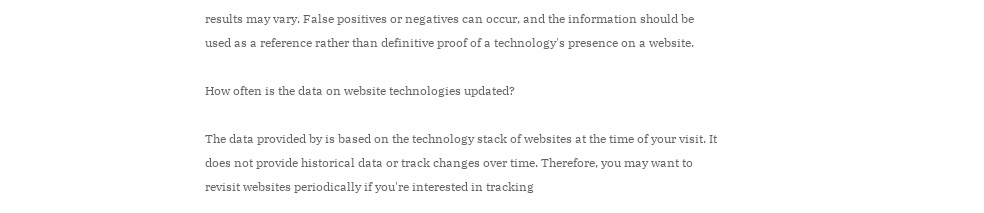results may vary. False positives or negatives can occur, and the information should be used as a reference rather than definitive proof of a technology's presence on a website.

How often is the data on website technologies updated?

The data provided by is based on the technology stack of websites at the time of your visit. It does not provide historical data or track changes over time. Therefore, you may want to revisit websites periodically if you're interested in tracking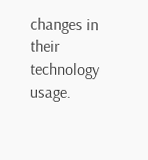changes in their technology usage.